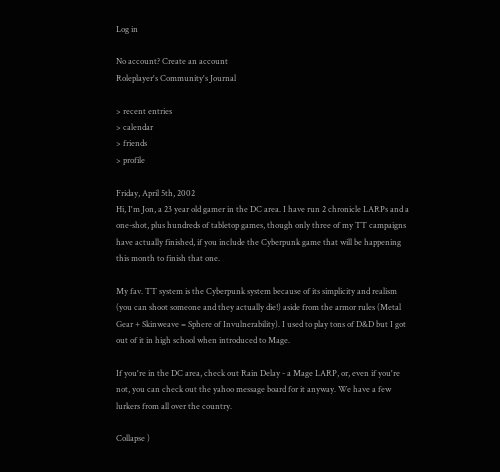Log in

No account? Create an account
Roleplayer's Community's Journal

> recent entries
> calendar
> friends
> profile

Friday, April 5th, 2002
Hi, I'm Jon, a 23 year old gamer in the DC area. I have run 2 chronicle LARPs and a one-shot, plus hundreds of tabletop games, though only three of my TT campaigns have actually finished, if you include the Cyberpunk game that will be happening this month to finish that one.

My fav. TT system is the Cyberpunk system because of its simplicity and realism (you can shoot someone and they actually die!) aside from the armor rules (Metal Gear + Skinweave = Sphere of Invulnerability). I used to play tons of D&D but I got out of it in high school when introduced to Mage.

If you're in the DC area, check out Rain Delay - a Mage LARP, or, even if you're not, you can check out the yahoo message board for it anyway. We have a few lurkers from all over the country.

Collapse )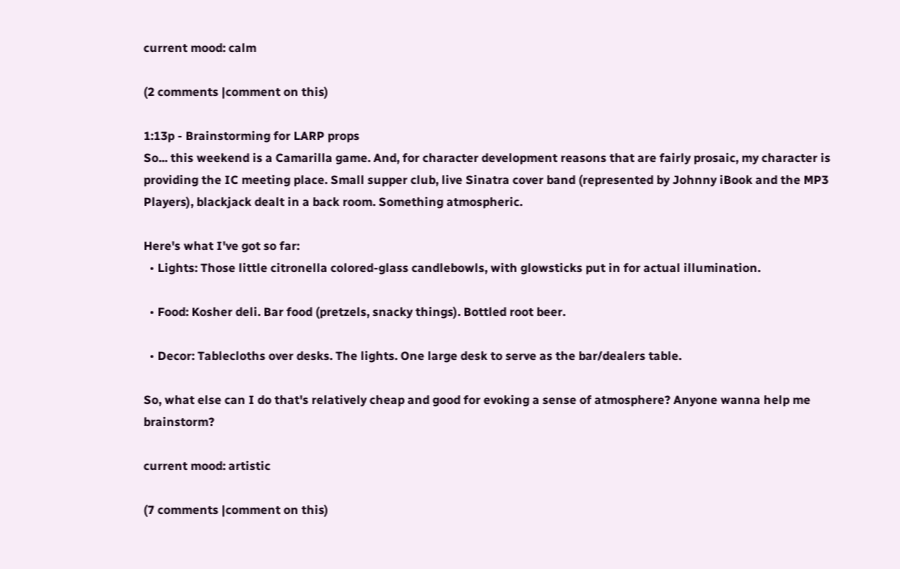current mood: calm

(2 comments |comment on this)

1:13p - Brainstorming for LARP props
So... this weekend is a Camarilla game. And, for character development reasons that are fairly prosaic, my character is providing the IC meeting place. Small supper club, live Sinatra cover band (represented by Johnny iBook and the MP3 Players), blackjack dealt in a back room. Something atmospheric.

Here's what I've got so far:
  • Lights: Those little citronella colored-glass candlebowls, with glowsticks put in for actual illumination.

  • Food: Kosher deli. Bar food (pretzels, snacky things). Bottled root beer.

  • Decor: Tablecloths over desks. The lights. One large desk to serve as the bar/dealers table.

So, what else can I do that's relatively cheap and good for evoking a sense of atmosphere? Anyone wanna help me brainstorm?

current mood: artistic

(7 comments |comment on this)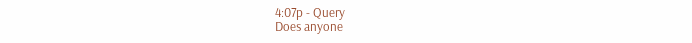4:07p - Query
Does anyone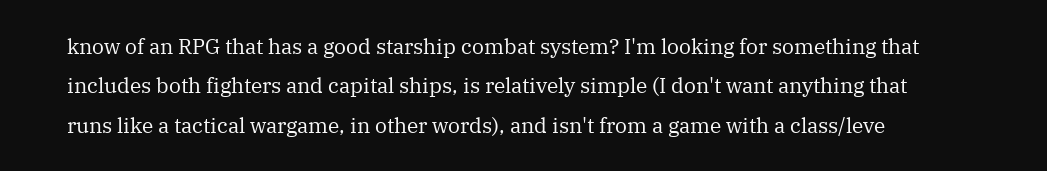know of an RPG that has a good starship combat system? I'm looking for something that includes both fighters and capital ships, is relatively simple (I don't want anything that runs like a tactical wargame, in other words), and isn't from a game with a class/leve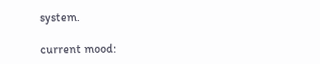system.

current mood: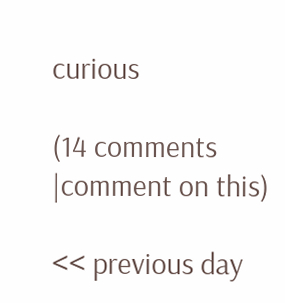curious

(14 comments |comment on this)

<< previous day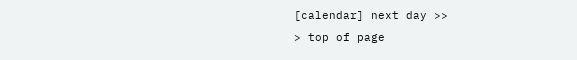[calendar] next day >>
> top of page